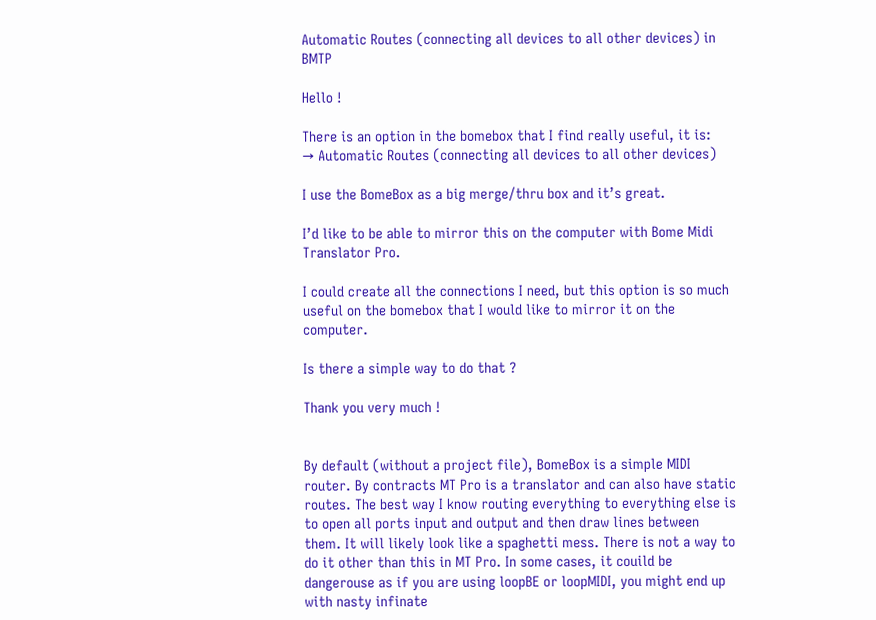Automatic Routes (connecting all devices to all other devices) in BMTP

Hello !

There is an option in the bomebox that I find really useful, it is:
→ Automatic Routes (connecting all devices to all other devices)

I use the BomeBox as a big merge/thru box and it’s great.

I’d like to be able to mirror this on the computer with Bome Midi Translator Pro.

I could create all the connections I need, but this option is so much useful on the bomebox that I would like to mirror it on the computer.

Is there a simple way to do that ?

Thank you very much !


By default (without a project file), BomeBox is a simple MIDI router. By contracts MT Pro is a translator and can also have static routes. The best way I know routing everything to everything else is to open all ports input and output and then draw lines between them. It will likely look like a spaghetti mess. There is not a way to do it other than this in MT Pro. In some cases, it couild be dangerouse as if you are using loopBE or loopMIDI, you might end up with nasty infinate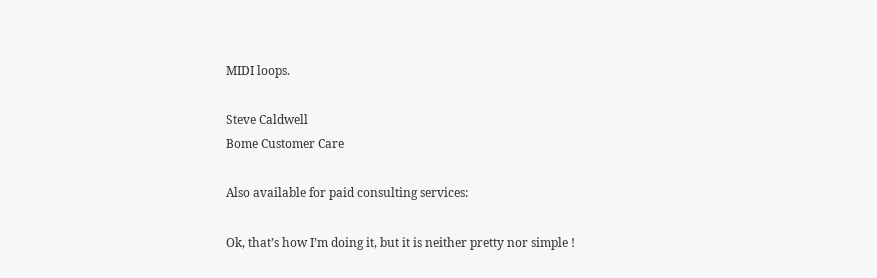MIDI loops.

Steve Caldwell
Bome Customer Care

Also available for paid consulting services:

Ok, that’s how I’m doing it, but it is neither pretty nor simple !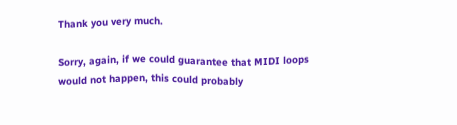Thank you very much.

Sorry, again, if we could guarantee that MIDI loops would not happen, this could probably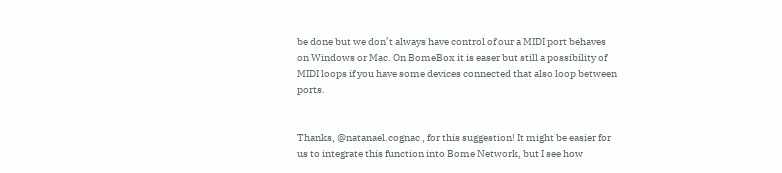be done but we don’t always have control of our a MIDI port behaves on Windows or Mac. On BomeBox it is easer but still a possibility of MIDI loops if you have some devices connected that also loop between ports.


Thanks, @natanael.cognac , for this suggestion! It might be easier for us to integrate this function into Bome Network, but I see how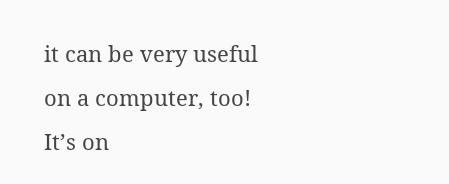it can be very useful on a computer, too! It’s on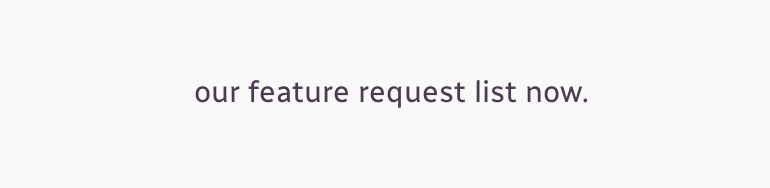our feature request list now.